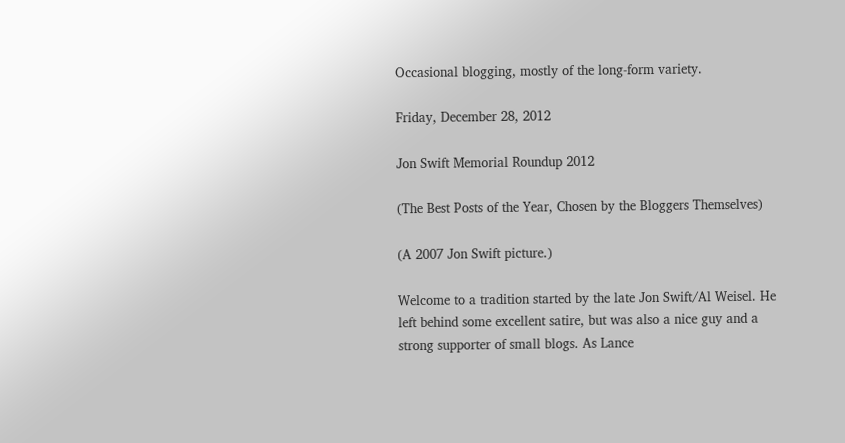Occasional blogging, mostly of the long-form variety.

Friday, December 28, 2012

Jon Swift Memorial Roundup 2012

(The Best Posts of the Year, Chosen by the Bloggers Themselves)

(A 2007 Jon Swift picture.)

Welcome to a tradition started by the late Jon Swift/Al Weisel. He left behind some excellent satire, but was also a nice guy and a strong supporter of small blogs. As Lance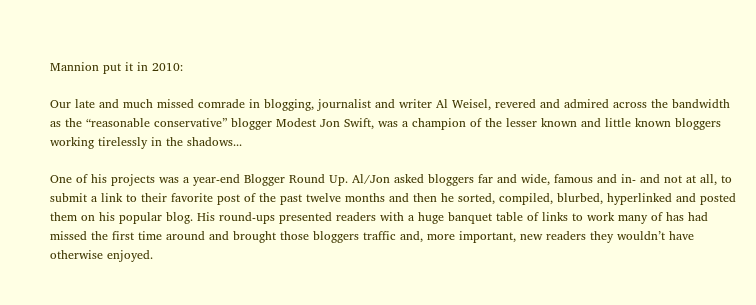Mannion put it in 2010:

Our late and much missed comrade in blogging, journalist and writer Al Weisel, revered and admired across the bandwidth as the “reasonable conservative” blogger Modest Jon Swift, was a champion of the lesser known and little known bloggers working tirelessly in the shadows...

One of his projects was a year-end Blogger Round Up. Al/Jon asked bloggers far and wide, famous and in- and not at all, to submit a link to their favorite post of the past twelve months and then he sorted, compiled, blurbed, hyperlinked and posted them on his popular blog. His round-ups presented readers with a huge banquet table of links to work many of has had missed the first time around and brought those bloggers traffic and, more important, new readers they wouldn’t have otherwise enjoyed.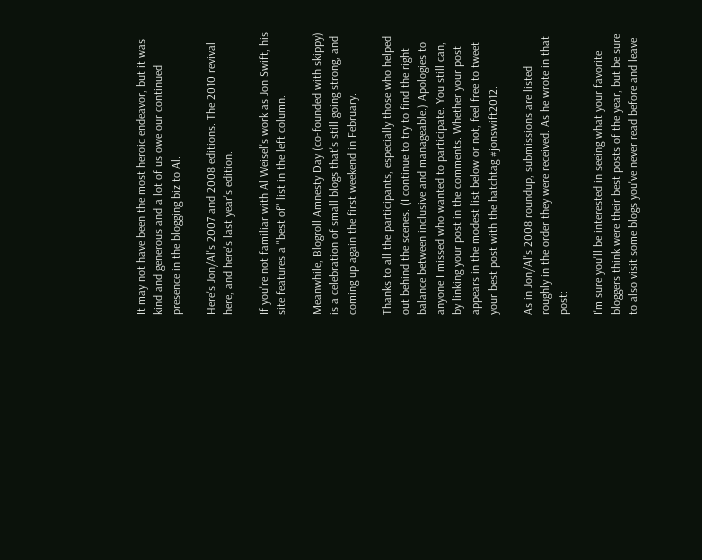It may not have been the most heroic endeavor, but it was kind and generous and a lot of us owe our continued presence in the blogging biz to Al.

Here's Jon/Al's 2007 and 2008 editions. The 2010 revival here, and here's last year's edition.

If you're not familiar with Al Weisel's work as Jon Swift, his site features a "best of" list in the left column.

Meanwhile, Blogroll Amnesty Day (co-founded with skippy) is a celebration of small blogs that's still going strong, and coming up again the first weekend in February.

Thanks to all the participants, especially those who helped out behind the scenes. (I continue to try to find the right balance between inclusive and manageable.) Apologies to anyone I missed who wanted to participate. You still can, by linking your post in the comments. Whether your post appears in the modest list below or not, feel free to tweet your best post with the hatchtag #jonswift2012.

As in Jon/Al's 2008 roundup, submissions are listed roughly in the order they were received. As he wrote in that post:

I'm sure you'll be interested in seeing what your favorite bloggers think were their best posts of the year, but be sure to also visit some blogs you've never read before and leave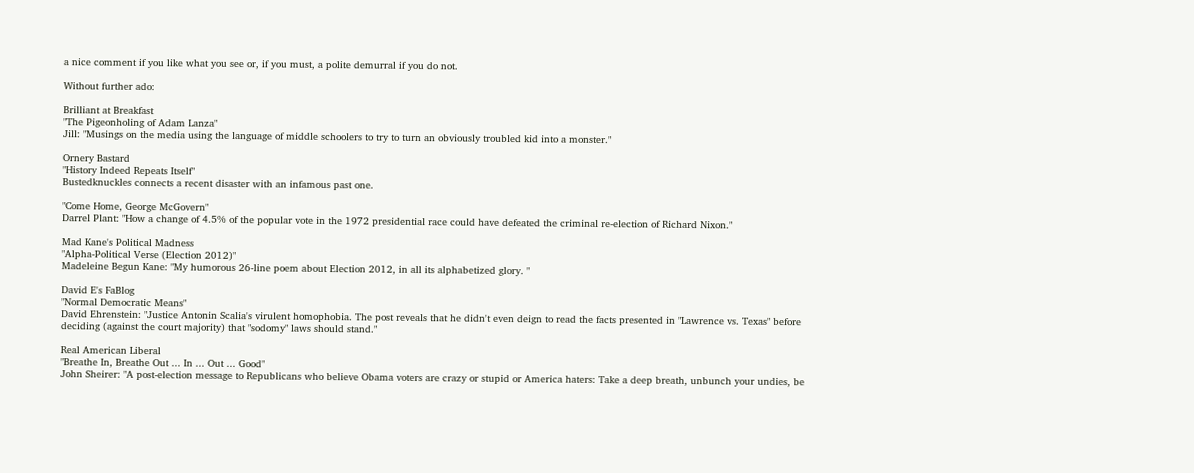a nice comment if you like what you see or, if you must, a polite demurral if you do not.

Without further ado:

Brilliant at Breakfast
"The Pigeonholing of Adam Lanza"
Jill: "Musings on the media using the language of middle schoolers to try to turn an obviously troubled kid into a monster."

Ornery Bastard
"History Indeed Repeats Itself"
Bustedknuckles connects a recent disaster with an infamous past one.

"Come Home, George McGovern"
Darrel Plant: "How a change of 4.5% of the popular vote in the 1972 presidential race could have defeated the criminal re-election of Richard Nixon."

Mad Kane's Political Madness
"Alpha-Political Verse (Election 2012)"
Madeleine Begun Kane: "My humorous 26-line poem about Election 2012, in all its alphabetized glory. "

David E's FaBlog
"Normal Democratic Means"
David Ehrenstein: "Justice Antonin Scalia's virulent homophobia. The post reveals that he didn't even deign to read the facts presented in "Lawrence vs. Texas" before deciding (against the court majority) that "sodomy" laws should stand."

Real American Liberal
"Breathe In, Breathe Out ... In ... Out ... Good"
John Sheirer: "A post-election message to Republicans who believe Obama voters are crazy or stupid or America haters: Take a deep breath, unbunch your undies, be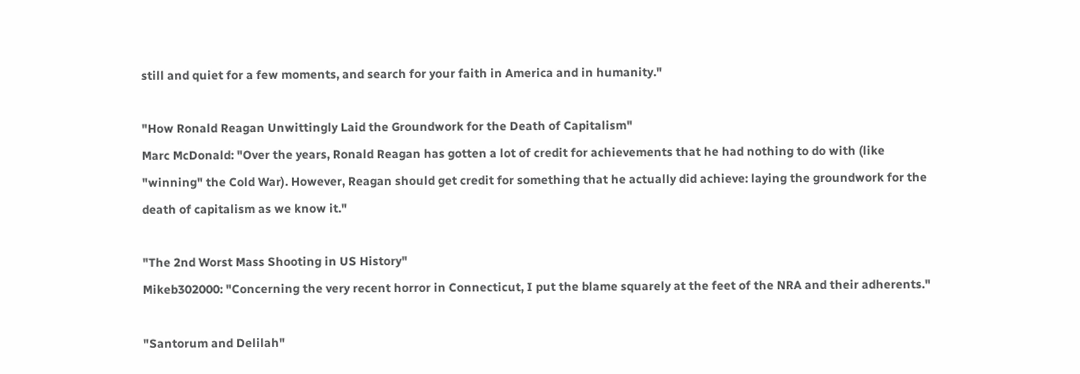still and quiet for a few moments, and search for your faith in America and in humanity."

"How Ronald Reagan Unwittingly Laid the Groundwork for the Death of Capitalism"
Marc McDonald: "Over the years, Ronald Reagan has gotten a lot of credit for achievements that he had nothing to do with (like "winning" the Cold War). However, Reagan should get credit for something that he actually did achieve: laying the groundwork for the death of capitalism as we know it."

"The 2nd Worst Mass Shooting in US History"
Mikeb302000: "Concerning the very recent horror in Connecticut, I put the blame squarely at the feet of the NRA and their adherents."

"Santorum and Delilah"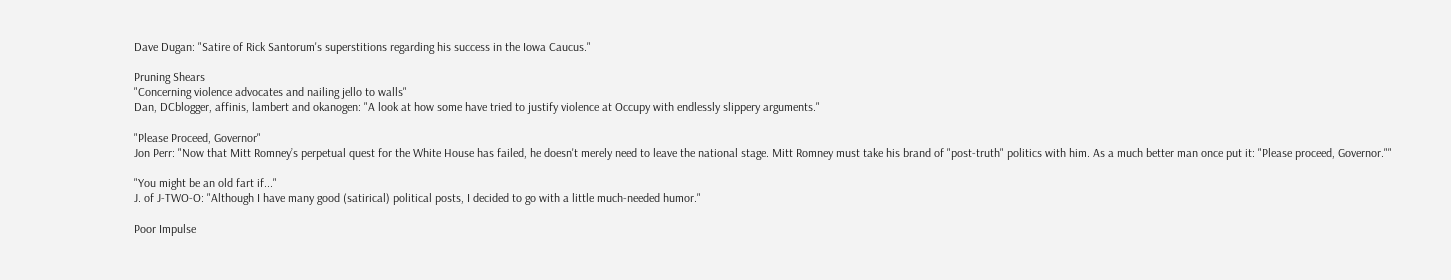Dave Dugan: "Satire of Rick Santorum's superstitions regarding his success in the Iowa Caucus."

Pruning Shears
"Concerning violence advocates and nailing jello to walls"
Dan, DCblogger, affinis, lambert and okanogen: "A look at how some have tried to justify violence at Occupy with endlessly slippery arguments."

"Please Proceed, Governor"
Jon Perr: "Now that Mitt Romney’s perpetual quest for the White House has failed, he doesn't merely need to leave the national stage. Mitt Romney must take his brand of "post-truth" politics with him. As a much better man once put it: "Please proceed, Governor.""

"You might be an old fart if..."
J. of J-TWO-O: "Although I have many good (satirical) political posts, I decided to go with a little much-needed humor."

Poor Impulse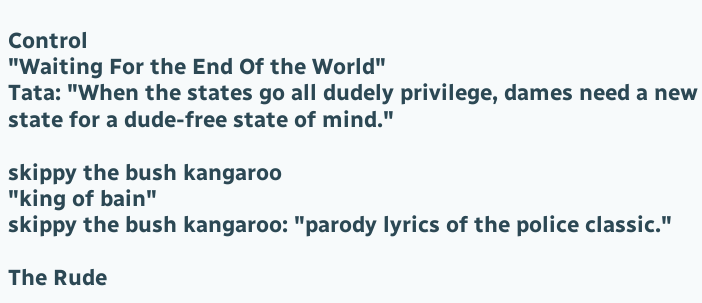Control
"Waiting For the End Of the World"
Tata: "When the states go all dudely privilege, dames need a new state for a dude-free state of mind."

skippy the bush kangaroo
"king of bain"
skippy the bush kangaroo: "parody lyrics of the police classic."

The Rude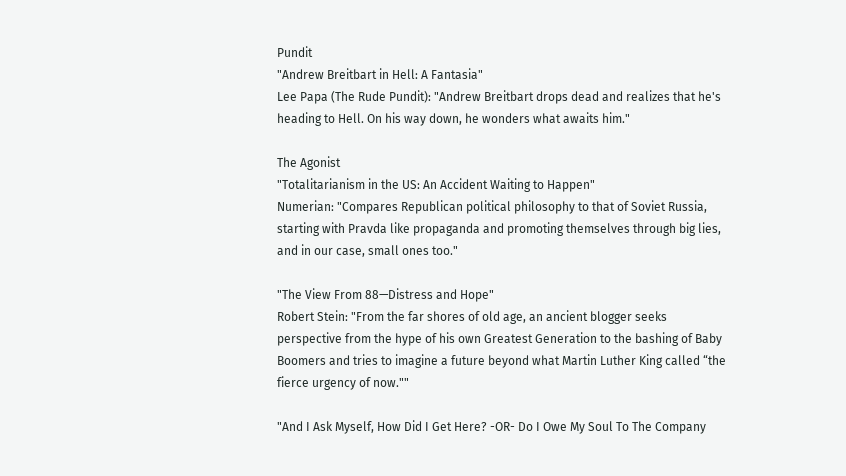Pundit
"Andrew Breitbart in Hell: A Fantasia"
Lee Papa (The Rude Pundit): "Andrew Breitbart drops dead and realizes that he's heading to Hell. On his way down, he wonders what awaits him."

The Agonist
"Totalitarianism in the US: An Accident Waiting to Happen"
Numerian: "Compares Republican political philosophy to that of Soviet Russia, starting with Pravda like propaganda and promoting themselves through big lies, and in our case, small ones too."

"The View From 88—Distress and Hope"
Robert Stein: "From the far shores of old age, an ancient blogger seeks perspective from the hype of his own Greatest Generation to the bashing of Baby Boomers and tries to imagine a future beyond what Martin Luther King called “the fierce urgency of now.""

"And I Ask Myself, How Did I Get Here? -OR- Do I Owe My Soul To The Company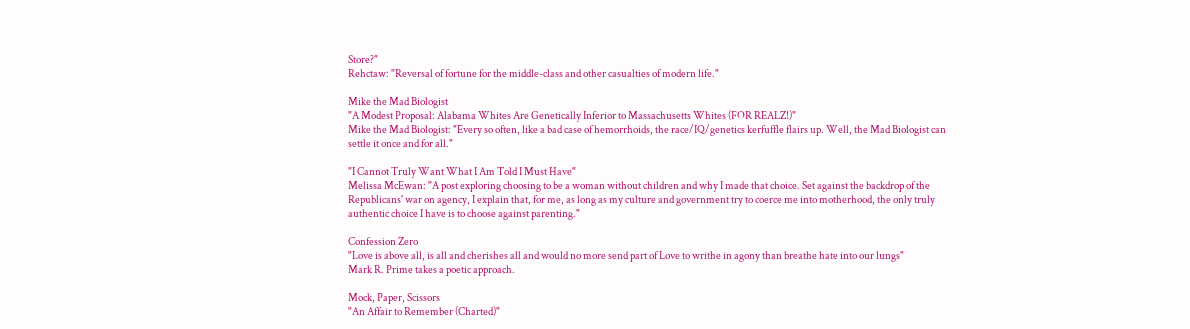Store?"
Rehctaw: "Reversal of fortune for the middle-class and other casualties of modern life."

Mike the Mad Biologist
"A Modest Proposal: Alabama Whites Are Genetically Inferior to Massachusetts Whites (FOR REALZ!)"
Mike the Mad Biologist: "Every so often, like a bad case of hemorrhoids, the race/IQ/genetics kerfuffle flairs up. Well, the Mad Biologist can settle it once and for all."

"I Cannot Truly Want What I Am Told I Must Have"
Melissa McEwan: "A post exploring choosing to be a woman without children and why I made that choice. Set against the backdrop of the Republicans' war on agency, I explain that, for me, as long as my culture and government try to coerce me into motherhood, the only truly authentic choice I have is to choose against parenting."

Confession Zero
"Love is above all, is all and cherishes all and would no more send part of Love to writhe in agony than breathe hate into our lungs"
Mark R. Prime takes a poetic approach.

Mock, Paper, Scissors
"An Affair to Remember (Charted)"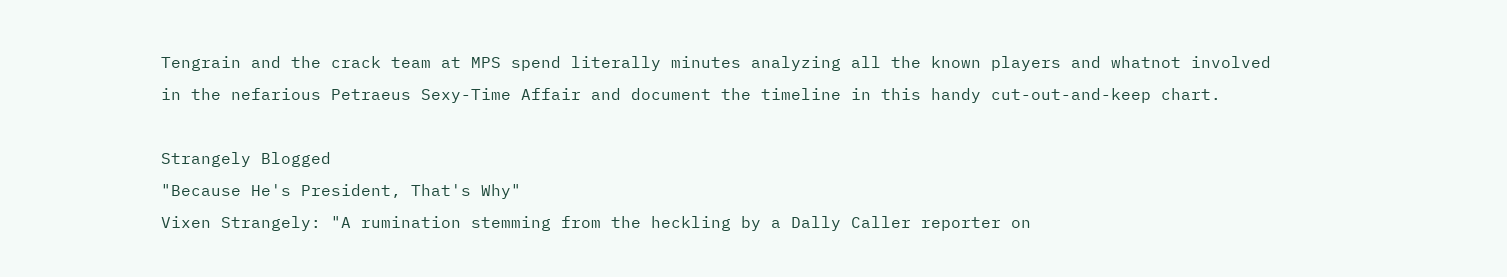Tengrain and the crack team at MPS spend literally minutes analyzing all the known players and whatnot involved in the nefarious Petraeus Sexy-Time Affair and document the timeline in this handy cut-out-and-keep chart.

Strangely Blogged
"Because He's President, That's Why"
Vixen Strangely: "A rumination stemming from the heckling by a Dally Caller reporter on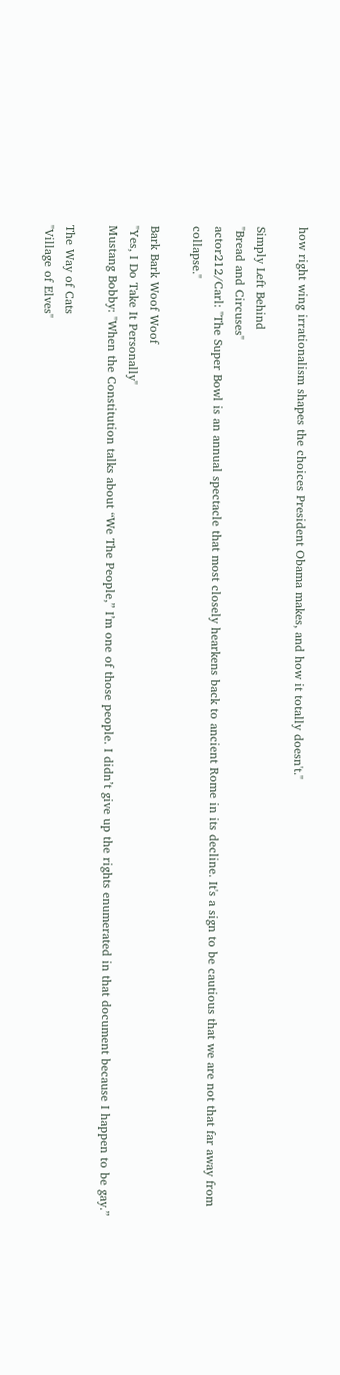how right wing irrationalism shapes the choices President Obama makes, and how it totally doesn't."

Simply Left Behind
"Bread and Circuses"
actor212/Carl: "The Super Bowl is an annual spectacle that most closely hearkens back to ancient Rome in its decline. It's a sign to be cautious that we are not that far away from collapse."

Bark Bark Woof Woof
"Yes, I Do Take It Personally"
Mustang Bobby: "When the Constitution talks about “We The People,” I’m one of those people. I didn’t give up the rights enumerated in that document because I happen to be gay.”

The Way of Cats
"Village of Elves"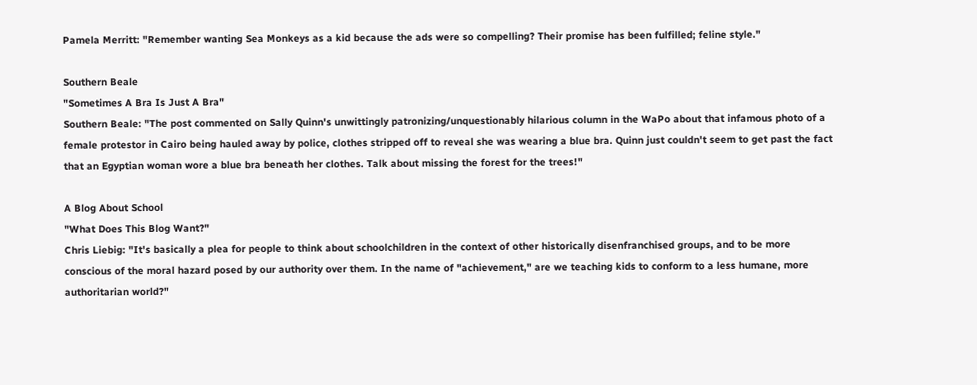Pamela Merritt: "Remember wanting Sea Monkeys as a kid because the ads were so compelling? Their promise has been fulfilled; feline style."

Southern Beale
"Sometimes A Bra Is Just A Bra"
Southern Beale: "The post commented on Sally Quinn's unwittingly patronizing/unquestionably hilarious column in the WaPo about that infamous photo of a female protestor in Cairo being hauled away by police, clothes stripped off to reveal she was wearing a blue bra. Quinn just couldn't seem to get past the fact that an Egyptian woman wore a blue bra beneath her clothes. Talk about missing the forest for the trees!"

A Blog About School
"What Does This Blog Want?"
Chris Liebig: "It's basically a plea for people to think about schoolchildren in the context of other historically disenfranchised groups, and to be more conscious of the moral hazard posed by our authority over them. In the name of "achievement," are we teaching kids to conform to a less humane, more authoritarian world?"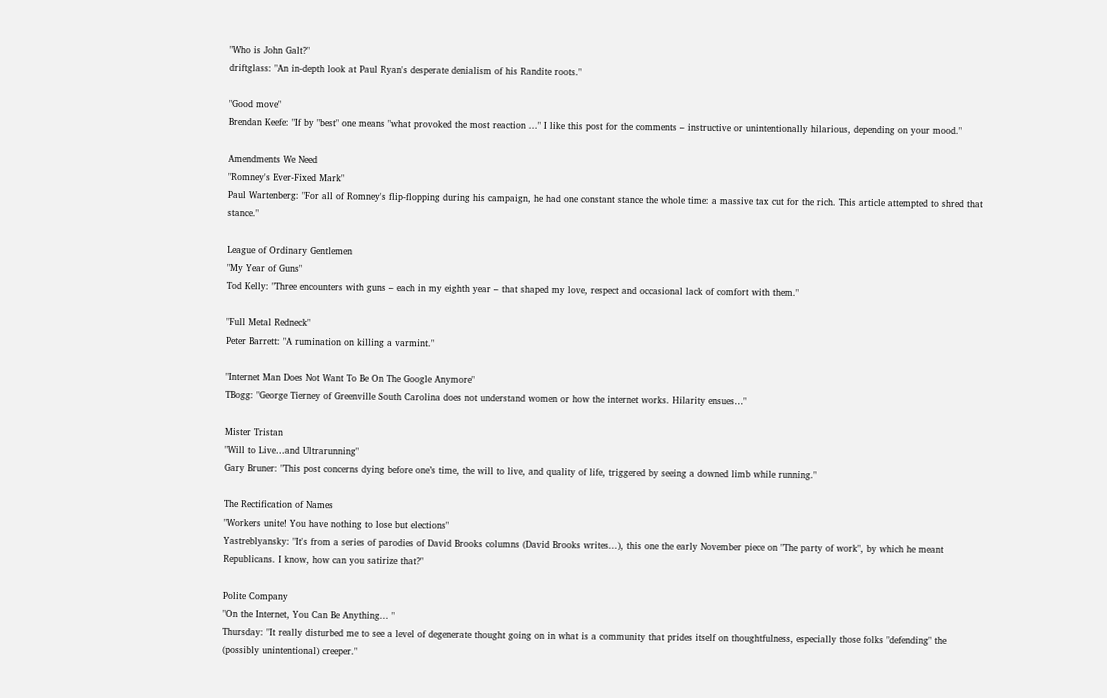"Who is John Galt?"
driftglass: "An in-depth look at Paul Ryan's desperate denialism of his Randite roots."

"Good move"
Brendan Keefe: "If by "best" one means "what provoked the most reaction ..." I like this post for the comments – instructive or unintentionally hilarious, depending on your mood."

Amendments We Need
"Romney's Ever-Fixed Mark"
Paul Wartenberg: "For all of Romney's flip-flopping during his campaign, he had one constant stance the whole time: a massive tax cut for the rich. This article attempted to shred that stance."

League of Ordinary Gentlemen
"My Year of Guns"
Tod Kelly: "Three encounters with guns – each in my eighth year – that shaped my love, respect and occasional lack of comfort with them."

"Full Metal Redneck"
Peter Barrett: "A rumination on killing a varmint."

"Internet Man Does Not Want To Be On The Google Anymore"
TBogg: "George Tierney of Greenville South Carolina does not understand women or how the internet works. Hilarity ensues…"

Mister Tristan
"Will to Live…and Ultrarunning"
Gary Bruner: "This post concerns dying before one’s time, the will to live, and quality of life, triggered by seeing a downed limb while running."

The Rectification of Names
"Workers unite! You have nothing to lose but elections"
Yastreblyansky: "It's from a series of parodies of David Brooks columns (David Brooks writes...), this one the early November piece on "The party of work", by which he meant Republicans. I know, how can you satirize that?"

Polite Company
"On the Internet, You Can Be Anything... "
Thursday: "It really disturbed me to see a level of degenerate thought going on in what is a community that prides itself on thoughtfulness, especially those folks "defending" the (possibly unintentional) creeper."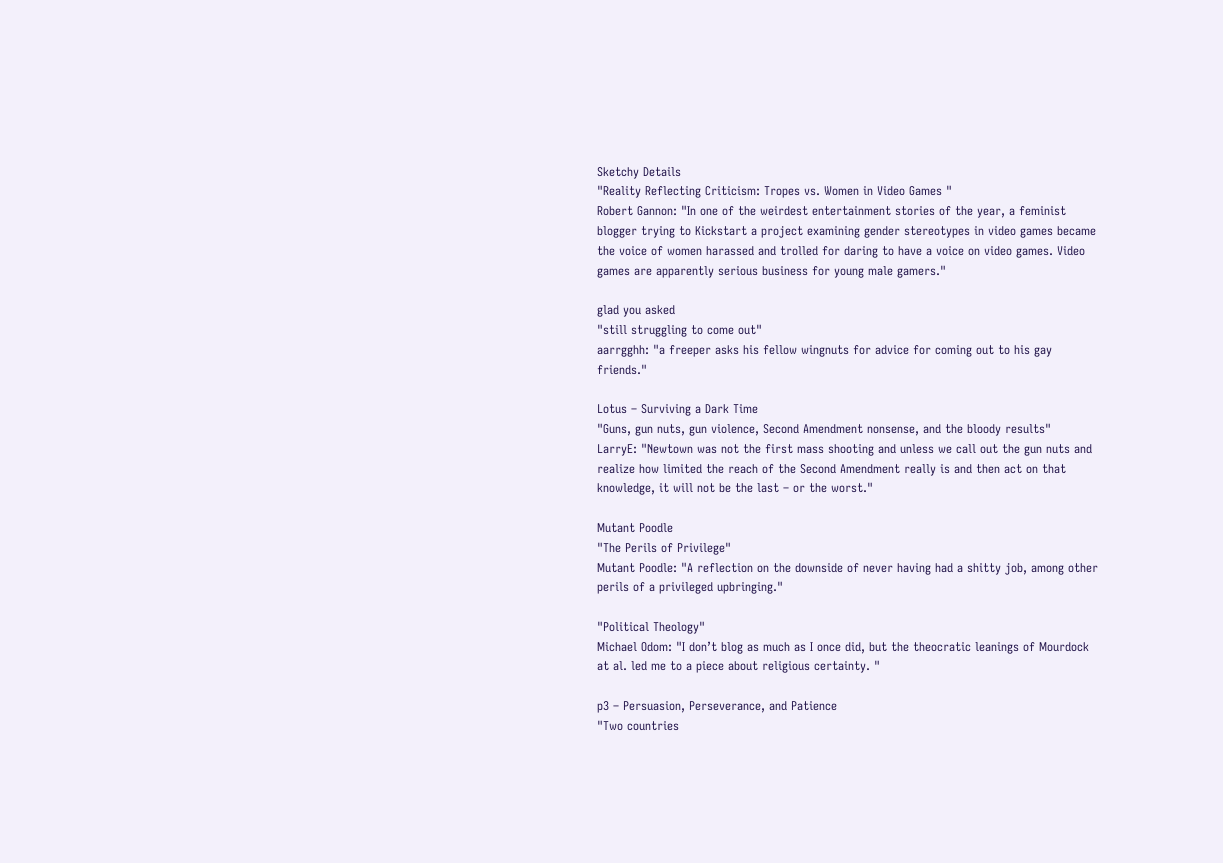Sketchy Details
"Reality Reflecting Criticism: Tropes vs. Women in Video Games "
Robert Gannon: "In one of the weirdest entertainment stories of the year, a feminist blogger trying to Kickstart a project examining gender stereotypes in video games became the voice of women harassed and trolled for daring to have a voice on video games. Video games are apparently serious business for young male gamers."

glad you asked
"still struggling to come out"
aarrgghh: "a freeper asks his fellow wingnuts for advice for coming out to his gay friends."

Lotus – Surviving a Dark Time
"Guns, gun nuts, gun violence, Second Amendment nonsense, and the bloody results"
LarryE: "Newtown was not the first mass shooting and unless we call out the gun nuts and realize how limited the reach of the Second Amendment really is and then act on that knowledge, it will not be the last – or the worst."

Mutant Poodle
"The Perils of Privilege"
Mutant Poodle: "A reflection on the downside of never having had a shitty job, among other perils of a privileged upbringing."

"Political Theology"
Michael Odom: "I don’t blog as much as I once did, but the theocratic leanings of Mourdock at al. led me to a piece about religious certainty. "

p3 – Persuasion, Perseverance, and Patience
"Two countries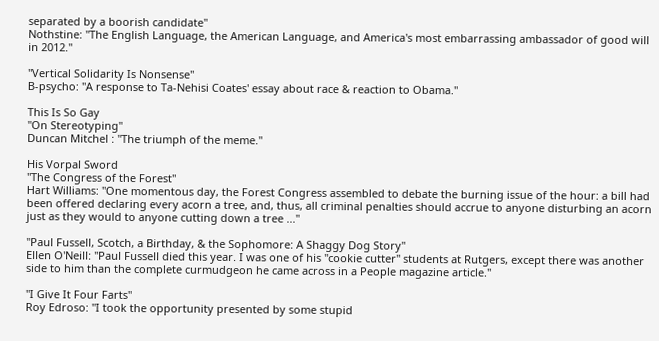separated by a boorish candidate"
Nothstine: "The English Language, the American Language, and America's most embarrassing ambassador of good will in 2012."

"Vertical Solidarity Is Nonsense"
B-psycho: "A response to Ta-Nehisi Coates' essay about race & reaction to Obama."

This Is So Gay
"On Stereotyping"
Duncan Mitchel : "The triumph of the meme."

His Vorpal Sword
"The Congress of the Forest"
Hart Williams: "One momentous day, the Forest Congress assembled to debate the burning issue of the hour: a bill had been offered declaring every acorn a tree, and, thus, all criminal penalties should accrue to anyone disturbing an acorn just as they would to anyone cutting down a tree ..."

"Paul Fussell, Scotch, a Birthday, & the Sophomore: A Shaggy Dog Story"
Ellen O'Neill: "Paul Fussell died this year. I was one of his "cookie cutter" students at Rutgers, except there was another side to him than the complete curmudgeon he came across in a People magazine article."

"I Give It Four Farts"
Roy Edroso: "I took the opportunity presented by some stupid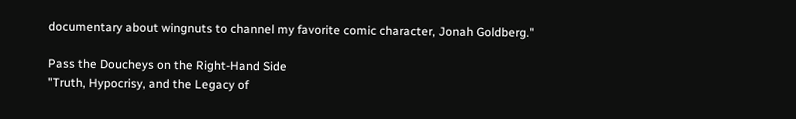documentary about wingnuts to channel my favorite comic character, Jonah Goldberg."

Pass the Doucheys on the Right-Hand Side
"Truth, Hypocrisy, and the Legacy of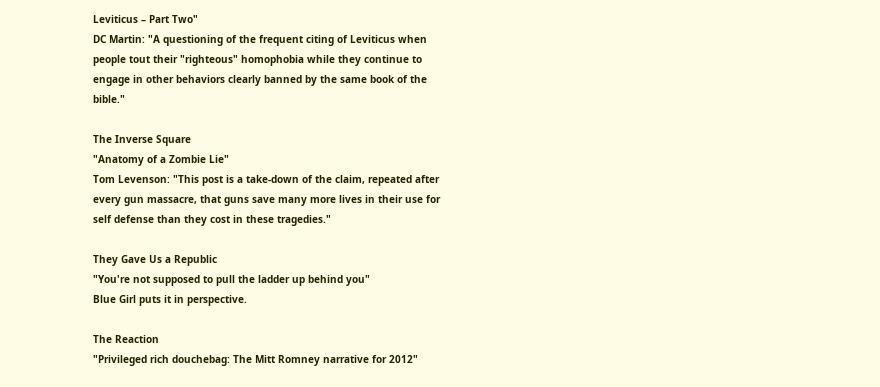Leviticus – Part Two"
DC Martin: "A questioning of the frequent citing of Leviticus when people tout their "righteous" homophobia while they continue to engage in other behaviors clearly banned by the same book of the bible."

The Inverse Square
"Anatomy of a Zombie Lie"
Tom Levenson: "This post is a take-down of the claim, repeated after every gun massacre, that guns save many more lives in their use for self defense than they cost in these tragedies."

They Gave Us a Republic
"You're not supposed to pull the ladder up behind you"
Blue Girl puts it in perspective.

The Reaction
"Privileged rich douchebag: The Mitt Romney narrative for 2012"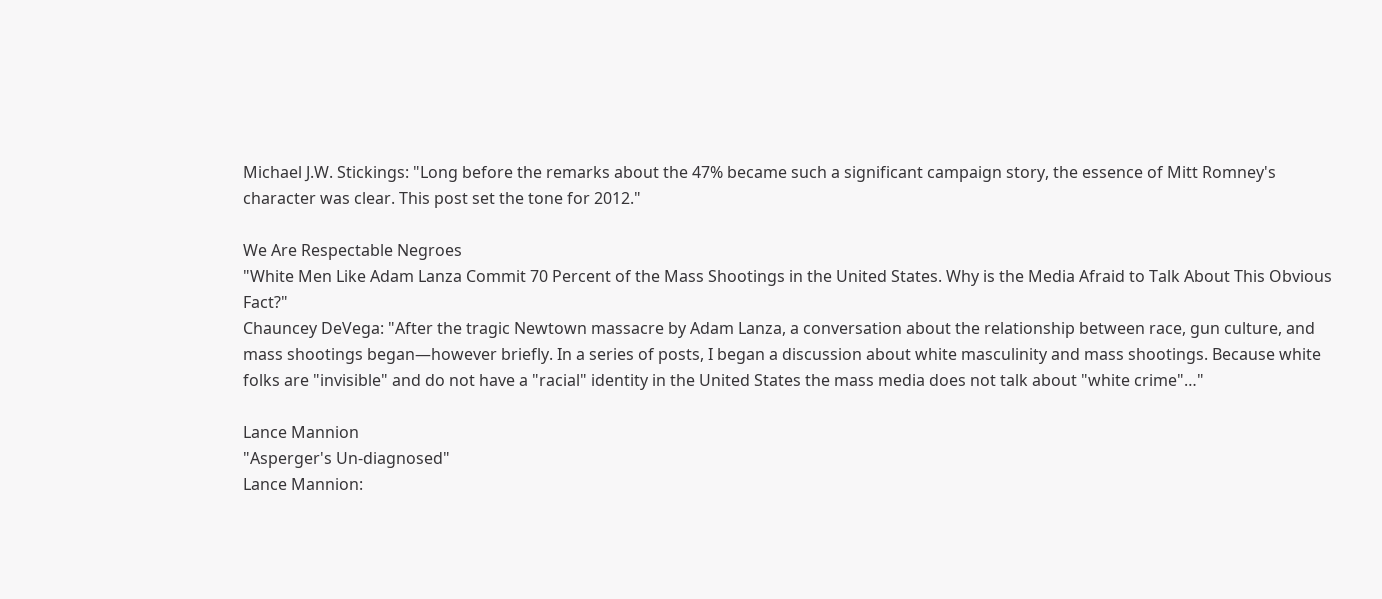Michael J.W. Stickings: "Long before the remarks about the 47% became such a significant campaign story, the essence of Mitt Romney's character was clear. This post set the tone for 2012."

We Are Respectable Negroes
"White Men Like Adam Lanza Commit 70 Percent of the Mass Shootings in the United States. Why is the Media Afraid to Talk About This Obvious Fact?"
Chauncey DeVega: "After the tragic Newtown massacre by Adam Lanza, a conversation about the relationship between race, gun culture, and mass shootings began—however briefly. In a series of posts, I began a discussion about white masculinity and mass shootings. Because white folks are "invisible" and do not have a "racial" identity in the United States the mass media does not talk about "white crime"…"

Lance Mannion
"Asperger's Un-diagnosed"
Lance Mannion: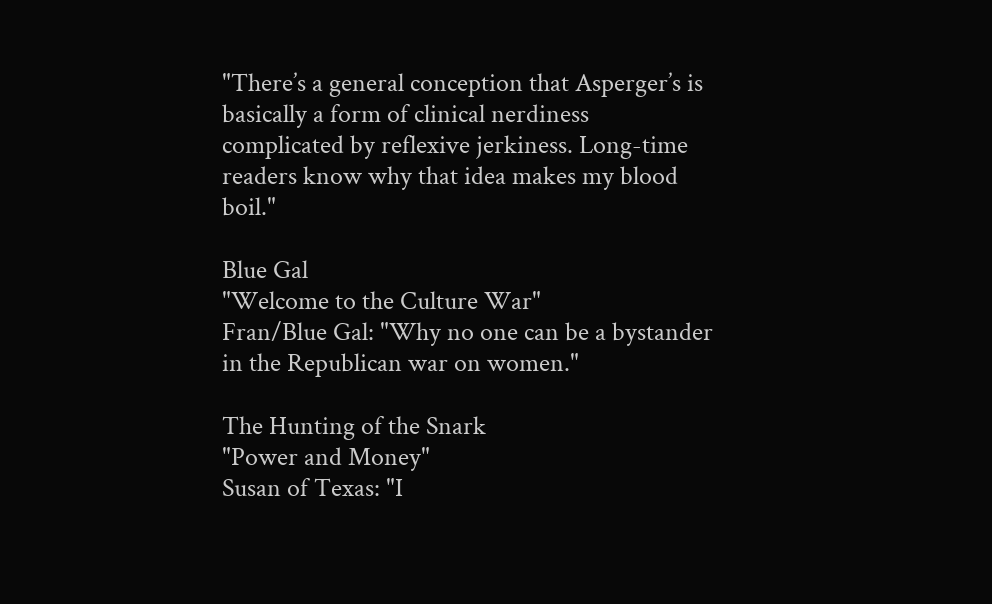"There’s a general conception that Asperger’s is basically a form of clinical nerdiness complicated by reflexive jerkiness. Long-time readers know why that idea makes my blood boil."

Blue Gal
"Welcome to the Culture War"
Fran/Blue Gal: "Why no one can be a bystander in the Republican war on women."

The Hunting of the Snark
"Power and Money"
Susan of Texas: "I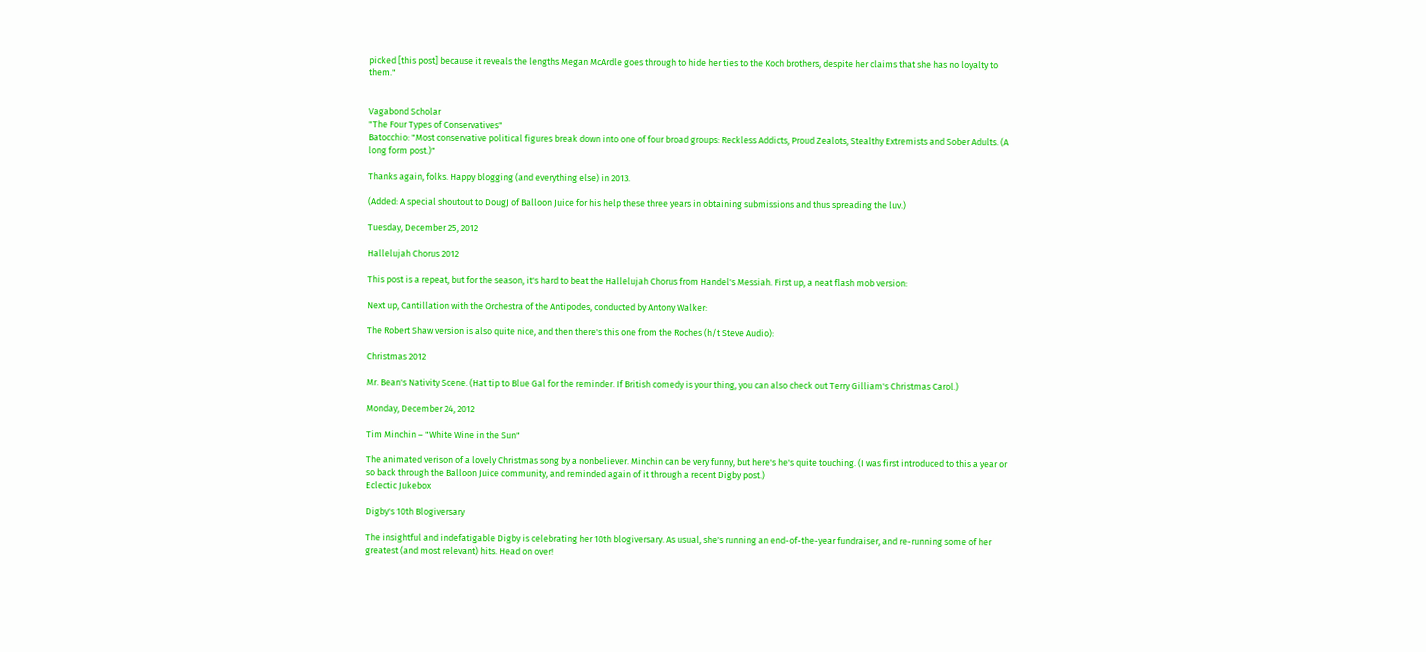picked [this post] because it reveals the lengths Megan McArdle goes through to hide her ties to the Koch brothers, despite her claims that she has no loyalty to them."


Vagabond Scholar
"The Four Types of Conservatives"
Batocchio: "Most conservative political figures break down into one of four broad groups: Reckless Addicts, Proud Zealots, Stealthy Extremists and Sober Adults. (A long form post.)"

Thanks again, folks. Happy blogging (and everything else) in 2013.

(Added: A special shoutout to DougJ of Balloon Juice for his help these three years in obtaining submissions and thus spreading the luv.)

Tuesday, December 25, 2012

Hallelujah Chorus 2012

This post is a repeat, but for the season, it's hard to beat the Hallelujah Chorus from Handel's Messiah. First up, a neat flash mob version:

Next up, Cantillation with the Orchestra of the Antipodes, conducted by Antony Walker:

The Robert Shaw version is also quite nice, and then there's this one from the Roches (h/t Steve Audio):

Christmas 2012

Mr. Bean's Nativity Scene. (Hat tip to Blue Gal for the reminder. If British comedy is your thing, you can also check out Terry Gilliam's Christmas Carol.)

Monday, December 24, 2012

Tim Minchin – "White Wine in the Sun"

The animated verison of a lovely Christmas song by a nonbeliever. Minchin can be very funny, but here's he's quite touching. (I was first introduced to this a year or so back through the Balloon Juice community, and reminded again of it through a recent Digby post.)
Eclectic Jukebox

Digby's 10th Blogiversary

The insightful and indefatigable Digby is celebrating her 10th blogiversary. As usual, she's running an end-of-the-year fundraiser, and re-running some of her greatest (and most relevant) hits. Head on over!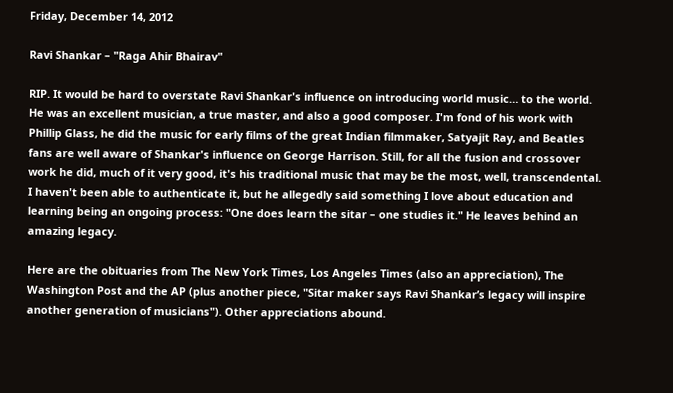Friday, December 14, 2012

Ravi Shankar – "Raga Ahir Bhairav"

RIP. It would be hard to overstate Ravi Shankar's influence on introducing world music… to the world. He was an excellent musician, a true master, and also a good composer. I'm fond of his work with Phillip Glass, he did the music for early films of the great Indian filmmaker, Satyajit Ray, and Beatles fans are well aware of Shankar's influence on George Harrison. Still, for all the fusion and crossover work he did, much of it very good, it's his traditional music that may be the most, well, transcendental. I haven't been able to authenticate it, but he allegedly said something I love about education and learning being an ongoing process: "One does learn the sitar – one studies it." He leaves behind an amazing legacy.

Here are the obituaries from The New York Times, Los Angeles Times (also an appreciation), The Washington Post and the AP (plus another piece, "Sitar maker says Ravi Shankar’s legacy will inspire another generation of musicians"). Other appreciations abound.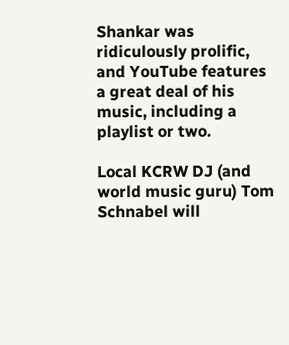Shankar was ridiculously prolific, and YouTube features a great deal of his music, including a playlist or two.

Local KCRW DJ (and world music guru) Tom Schnabel will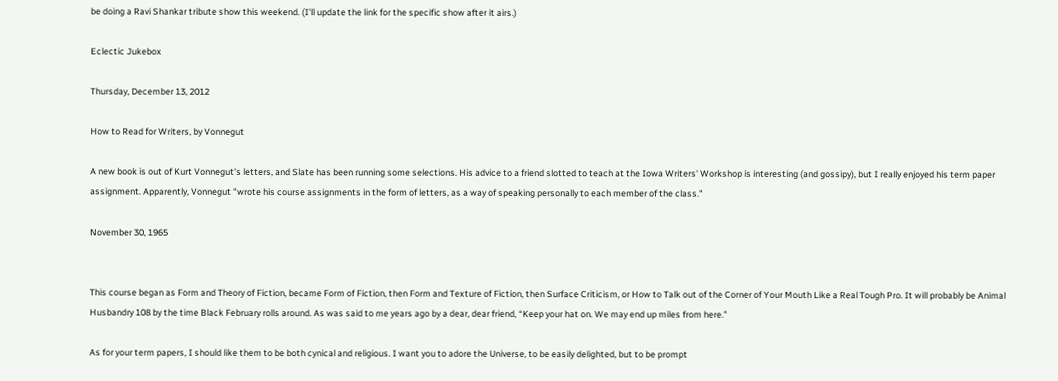be doing a Ravi Shankar tribute show this weekend. (I'll update the link for the specific show after it airs.)

Eclectic Jukebox

Thursday, December 13, 2012

How to Read for Writers, by Vonnegut

A new book is out of Kurt Vonnegut's letters, and Slate has been running some selections. His advice to a friend slotted to teach at the Iowa Writers' Workshop is interesting (and gossipy), but I really enjoyed his term paper assignment. Apparently, Vonnegut "wrote his course assignments in the form of letters, as a way of speaking personally to each member of the class."

November 30, 1965


This course began as Form and Theory of Fiction, became Form of Fiction, then Form and Texture of Fiction, then Surface Criticism, or How to Talk out of the Corner of Your Mouth Like a Real Tough Pro. It will probably be Animal Husbandry 108 by the time Black February rolls around. As was said to me years ago by a dear, dear friend, “Keep your hat on. We may end up miles from here.”

As for your term papers, I should like them to be both cynical and religious. I want you to adore the Universe, to be easily delighted, but to be prompt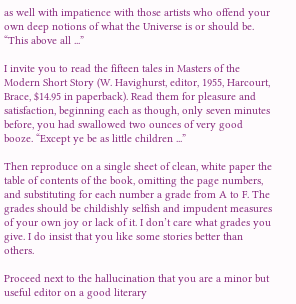as well with impatience with those artists who offend your own deep notions of what the Universe is or should be. “This above all ...”

I invite you to read the fifteen tales in Masters of the Modern Short Story (W. Havighurst, editor, 1955, Harcourt, Brace, $14.95 in paperback). Read them for pleasure and satisfaction, beginning each as though, only seven minutes before, you had swallowed two ounces of very good booze. “Except ye be as little children ...”

Then reproduce on a single sheet of clean, white paper the table of contents of the book, omitting the page numbers, and substituting for each number a grade from A to F. The grades should be childishly selfish and impudent measures of your own joy or lack of it. I don’t care what grades you give. I do insist that you like some stories better than others.

Proceed next to the hallucination that you are a minor but useful editor on a good literary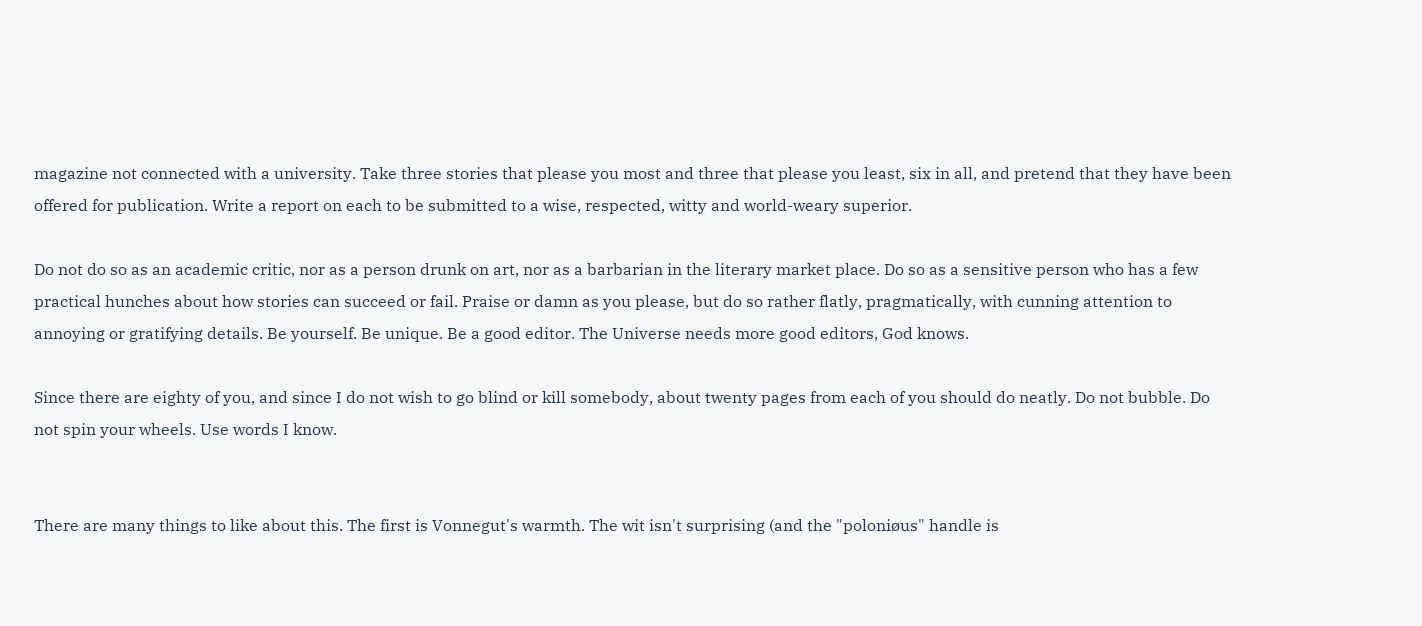magazine not connected with a university. Take three stories that please you most and three that please you least, six in all, and pretend that they have been offered for publication. Write a report on each to be submitted to a wise, respected, witty and world-weary superior.

Do not do so as an academic critic, nor as a person drunk on art, nor as a barbarian in the literary market place. Do so as a sensitive person who has a few practical hunches about how stories can succeed or fail. Praise or damn as you please, but do so rather flatly, pragmatically, with cunning attention to annoying or gratifying details. Be yourself. Be unique. Be a good editor. The Universe needs more good editors, God knows.

Since there are eighty of you, and since I do not wish to go blind or kill somebody, about twenty pages from each of you should do neatly. Do not bubble. Do not spin your wheels. Use words I know.


There are many things to like about this. The first is Vonnegut's warmth. The wit isn't surprising (and the "poloniøus" handle is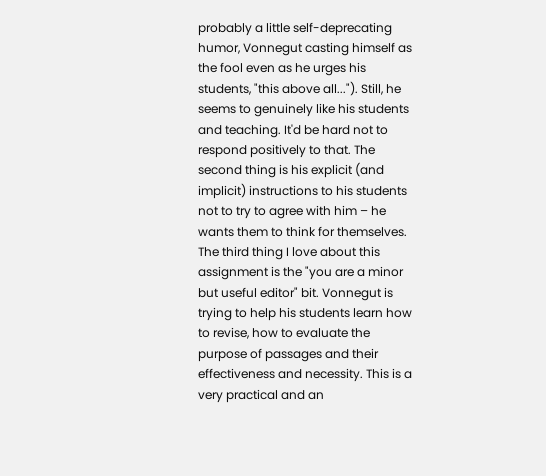probably a little self-deprecating humor, Vonnegut casting himself as the fool even as he urges his students, "this above all..."). Still, he seems to genuinely like his students and teaching. It'd be hard not to respond positively to that. The second thing is his explicit (and implicit) instructions to his students not to try to agree with him – he wants them to think for themselves. The third thing I love about this assignment is the "you are a minor but useful editor" bit. Vonnegut is trying to help his students learn how to revise, how to evaluate the purpose of passages and their effectiveness and necessity. This is a very practical and an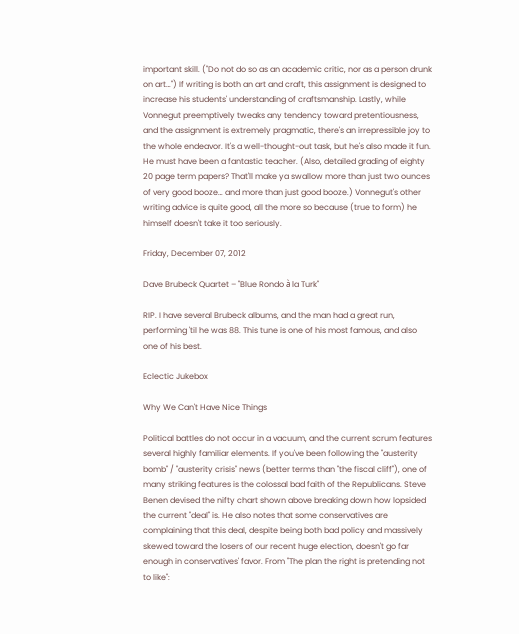important skill. ("Do not do so as an academic critic, nor as a person drunk on art…") If writing is both an art and craft, this assignment is designed to increase his students' understanding of craftsmanship. Lastly, while Vonnegut preemptively tweaks any tendency toward pretentiousness, and the assignment is extremely pragmatic, there's an irrepressible joy to the whole endeavor. It's a well-thought-out task, but he's also made it fun. He must have been a fantastic teacher. (Also, detailed grading of eighty 20 page term papers? That'll make ya swallow more than just two ounces of very good booze… and more than just good booze.) Vonnegut's other writing advice is quite good, all the more so because (true to form) he himself doesn't take it too seriously.

Friday, December 07, 2012

Dave Brubeck Quartet – "Blue Rondo à la Turk"

RIP. I have several Brubeck albums, and the man had a great run, performing 'til he was 88. This tune is one of his most famous, and also one of his best.

Eclectic Jukebox

Why We Can't Have Nice Things

Political battles do not occur in a vacuum, and the current scrum features several highly familiar elements. If you've been following the "austerity bomb" / "austerity crisis" news (better terms than "the fiscal cliff"), one of many striking features is the colossal bad faith of the Republicans. Steve Benen devised the nifty chart shown above breaking down how lopsided the current "deal" is. He also notes that some conservatives are complaining that this deal, despite being both bad policy and massively skewed toward the losers of our recent huge election, doesn't go far enough in conservatives' favor. From "The plan the right is pretending not to like":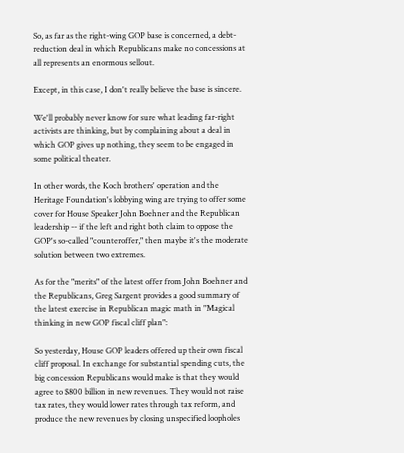So, as far as the right-wing GOP base is concerned, a debt-reduction deal in which Republicans make no concessions at all represents an enormous sellout.

Except, in this case, I don't really believe the base is sincere.

We'll probably never know for sure what leading far-right activists are thinking, but by complaining about a deal in which GOP gives up nothing, they seem to be engaged in some political theater.

In other words, the Koch brothers' operation and the Heritage Foundation's lobbying wing are trying to offer some cover for House Speaker John Boehner and the Republican leadership -- if the left and right both claim to oppose the GOP's so-called "counteroffer," then maybe it's the moderate solution between two extremes.

As for the "merits" of the latest offer from John Boehner and the Republicans, Greg Sargent provides a good summary of the latest exercise in Republican magic math in "Magical thinking in new GOP fiscal cliff plan":

So yesterday, House GOP leaders offered up their own fiscal cliff proposal. In exchange for substantial spending cuts, the big concession Republicans would make is that they would agree to $800 billion in new revenues. They would not raise tax rates, they would lower rates through tax reform, and produce the new revenues by closing unspecified loopholes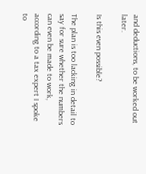and deductions, to be worked out later.

Is this even possible?

The plan is too lacking in detail to say for sure whether the numbers can even be made to work, according to a tax expert I spoke to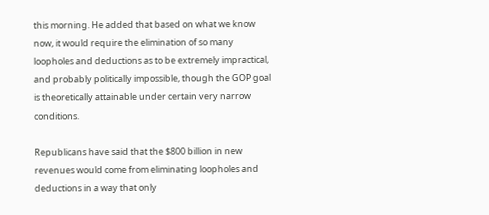this morning. He added that based on what we know now, it would require the elimination of so many loopholes and deductions as to be extremely impractical, and probably politically impossible, though the GOP goal is theoretically attainable under certain very narrow conditions.

Republicans have said that the $800 billion in new revenues would come from eliminating loopholes and deductions in a way that only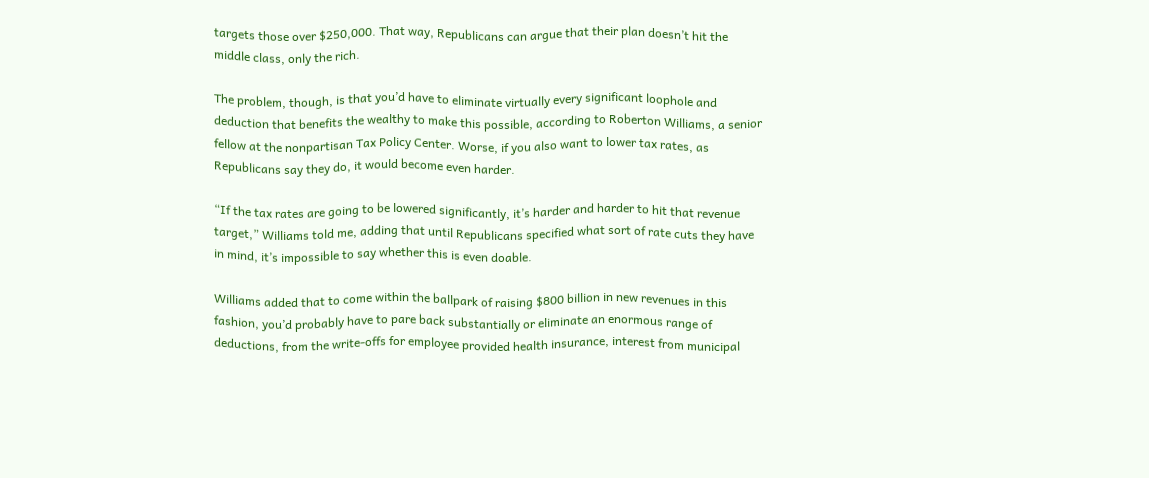targets those over $250,000. That way, Republicans can argue that their plan doesn’t hit the middle class, only the rich.

The problem, though, is that you’d have to eliminate virtually every significant loophole and deduction that benefits the wealthy to make this possible, according to Roberton Williams, a senior fellow at the nonpartisan Tax Policy Center. Worse, if you also want to lower tax rates, as Republicans say they do, it would become even harder.

“If the tax rates are going to be lowered significantly, it’s harder and harder to hit that revenue target,” Williams told me, adding that until Republicans specified what sort of rate cuts they have in mind, it’s impossible to say whether this is even doable.

Williams added that to come within the ballpark of raising $800 billion in new revenues in this fashion, you’d probably have to pare back substantially or eliminate an enormous range of deductions, from the write-offs for employee provided health insurance, interest from municipal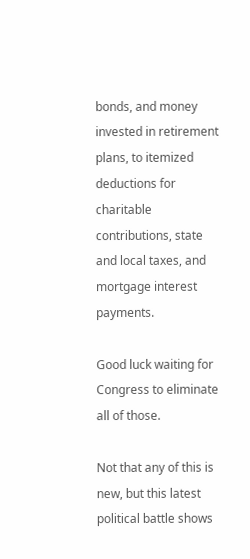bonds, and money invested in retirement plans, to itemized deductions for charitable contributions, state and local taxes, and mortgage interest payments.

Good luck waiting for Congress to eliminate all of those.

Not that any of this is new, but this latest political battle shows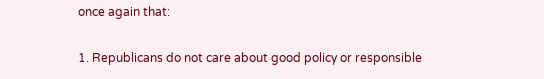once again that:

1. Republicans do not care about good policy or responsible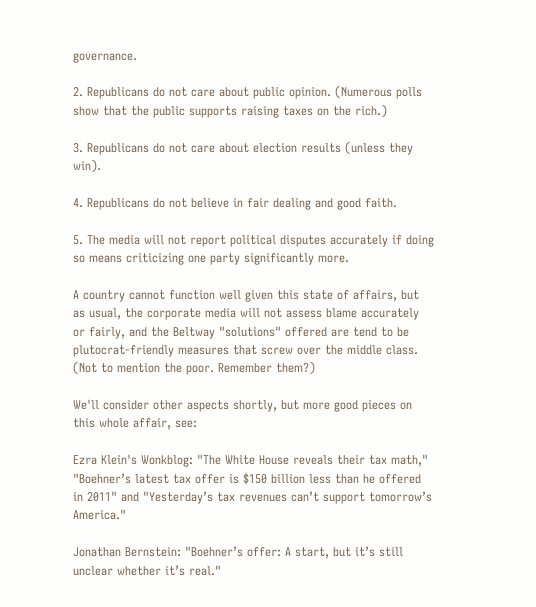governance.

2. Republicans do not care about public opinion. (Numerous polls show that the public supports raising taxes on the rich.)

3. Republicans do not care about election results (unless they win).

4. Republicans do not believe in fair dealing and good faith.

5. The media will not report political disputes accurately if doing so means criticizing one party significantly more.

A country cannot function well given this state of affairs, but as usual, the corporate media will not assess blame accurately or fairly, and the Beltway "solutions" offered are tend to be plutocrat-friendly measures that screw over the middle class. (Not to mention the poor. Remember them?)

We'll consider other aspects shortly, but more good pieces on this whole affair, see:

Ezra Klein's Wonkblog: "The White House reveals their tax math," "Boehner’s latest tax offer is $150 billion less than he offered in 2011" and "Yesterday’s tax revenues can’t support tomorrow’s America."

Jonathan Bernstein: "Boehner’s offer: A start, but it’s still unclear whether it’s real."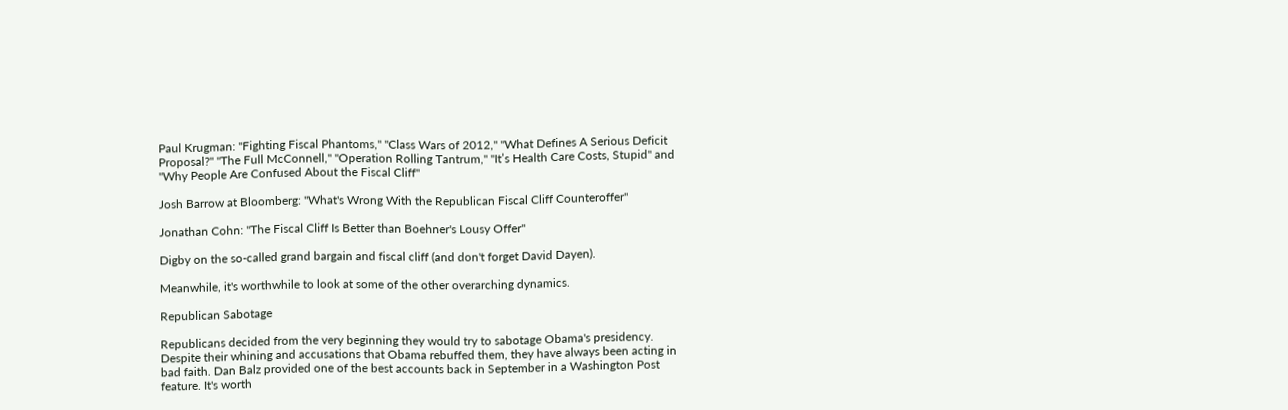Paul Krugman: "Fighting Fiscal Phantoms," "Class Wars of 2012," "What Defines A Serious Deficit Proposal?" "The Full McConnell," "Operation Rolling Tantrum," "It’s Health Care Costs, Stupid" and "Why People Are Confused About the Fiscal Cliff"

Josh Barrow at Bloomberg: "What's Wrong With the Republican Fiscal Cliff Counteroffer"

Jonathan Cohn: "The Fiscal Cliff Is Better than Boehner's Lousy Offer"

Digby on the so-called grand bargain and fiscal cliff (and don't forget David Dayen).

Meanwhile, it's worthwhile to look at some of the other overarching dynamics.

Republican Sabotage

Republicans decided from the very beginning they would try to sabotage Obama's presidency. Despite their whining and accusations that Obama rebuffed them, they have always been acting in bad faith. Dan Balz provided one of the best accounts back in September in a Washington Post feature. It's worth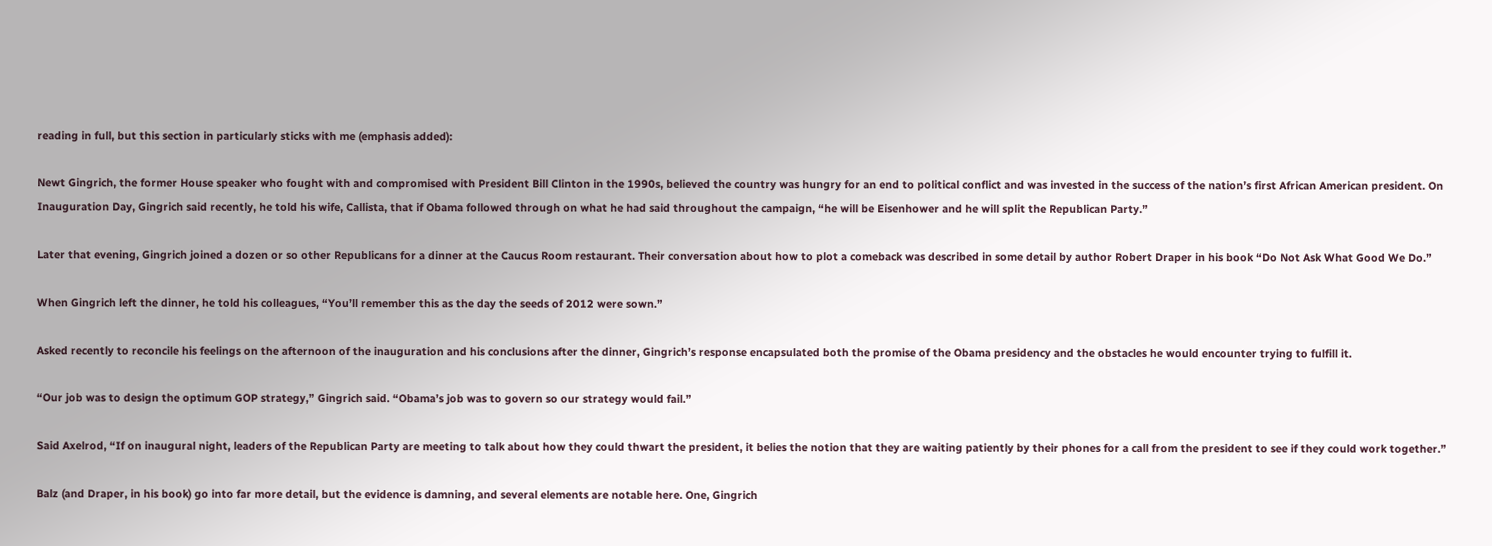reading in full, but this section in particularly sticks with me (emphasis added):

Newt Gingrich, the former House speaker who fought with and compromised with President Bill Clinton in the 1990s, believed the country was hungry for an end to political conflict and was invested in the success of the nation’s first African American president. On Inauguration Day, Gingrich said recently, he told his wife, Callista, that if Obama followed through on what he had said throughout the campaign, “he will be Eisenhower and he will split the Republican Party.”

Later that evening, Gingrich joined a dozen or so other Republicans for a dinner at the Caucus Room restaurant. Their conversation about how to plot a comeback was described in some detail by author Robert Draper in his book “Do Not Ask What Good We Do.”

When Gingrich left the dinner, he told his colleagues, “You’ll remember this as the day the seeds of 2012 were sown.”

Asked recently to reconcile his feelings on the afternoon of the inauguration and his conclusions after the dinner, Gingrich’s response encapsulated both the promise of the Obama presidency and the obstacles he would encounter trying to fulfill it.

“Our job was to design the optimum GOP strategy,” Gingrich said. “Obama’s job was to govern so our strategy would fail.”

Said Axelrod, “If on inaugural night, leaders of the Republican Party are meeting to talk about how they could thwart the president, it belies the notion that they are waiting patiently by their phones for a call from the president to see if they could work together.”

Balz (and Draper, in his book) go into far more detail, but the evidence is damning, and several elements are notable here. One, Gingrich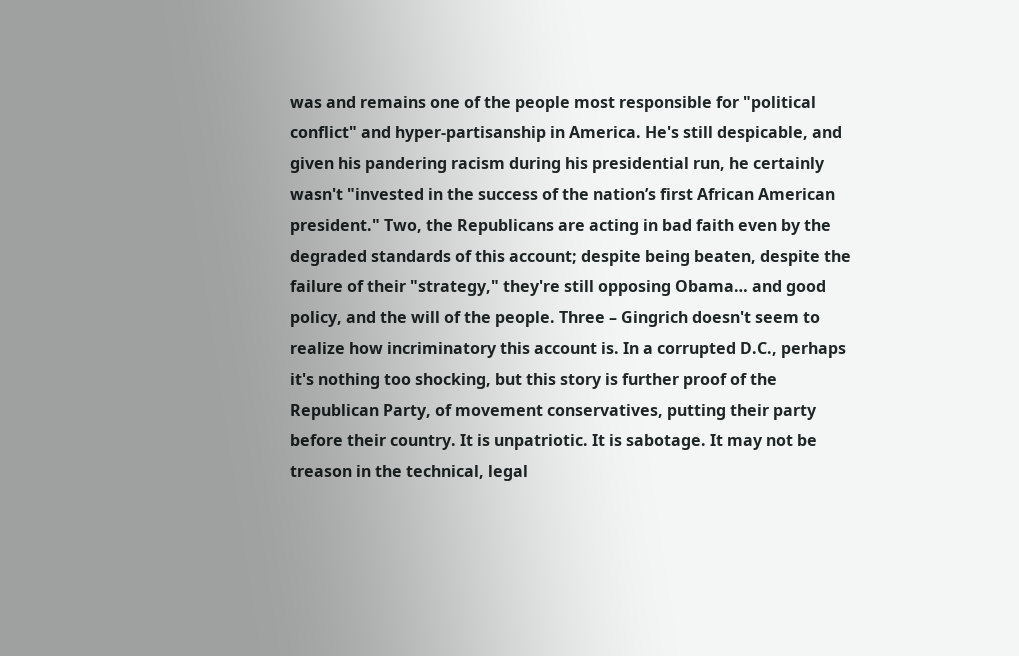was and remains one of the people most responsible for "political conflict" and hyper-partisanship in America. He's still despicable, and given his pandering racism during his presidential run, he certainly wasn't "invested in the success of the nation’s first African American president." Two, the Republicans are acting in bad faith even by the degraded standards of this account; despite being beaten, despite the failure of their "strategy," they're still opposing Obama… and good policy, and the will of the people. Three – Gingrich doesn't seem to realize how incriminatory this account is. In a corrupted D.C., perhaps it's nothing too shocking, but this story is further proof of the Republican Party, of movement conservatives, putting their party before their country. It is unpatriotic. It is sabotage. It may not be treason in the technical, legal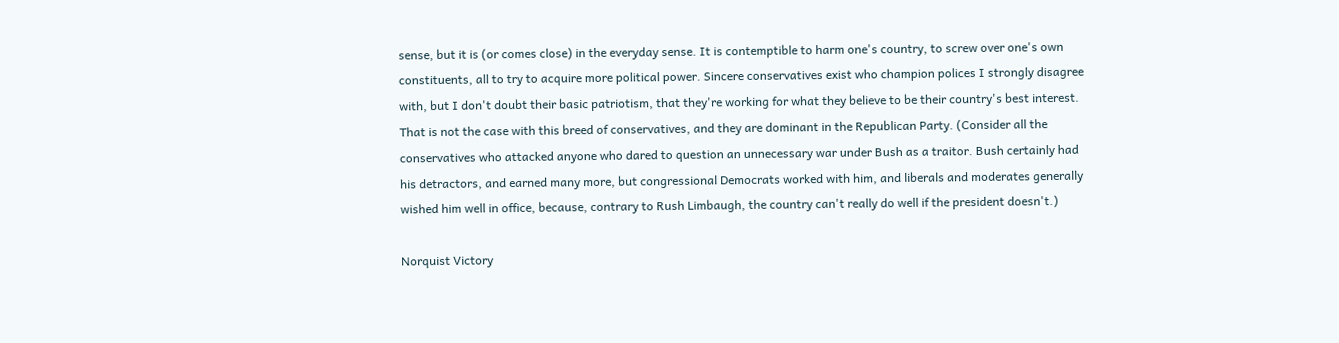sense, but it is (or comes close) in the everyday sense. It is contemptible to harm one's country, to screw over one's own constituents, all to try to acquire more political power. Sincere conservatives exist who champion polices I strongly disagree with, but I don't doubt their basic patriotism, that they're working for what they believe to be their country's best interest. That is not the case with this breed of conservatives, and they are dominant in the Republican Party. (Consider all the conservatives who attacked anyone who dared to question an unnecessary war under Bush as a traitor. Bush certainly had his detractors, and earned many more, but congressional Democrats worked with him, and liberals and moderates generally wished him well in office, because, contrary to Rush Limbaugh, the country can't really do well if the president doesn't.)

Norquist Victory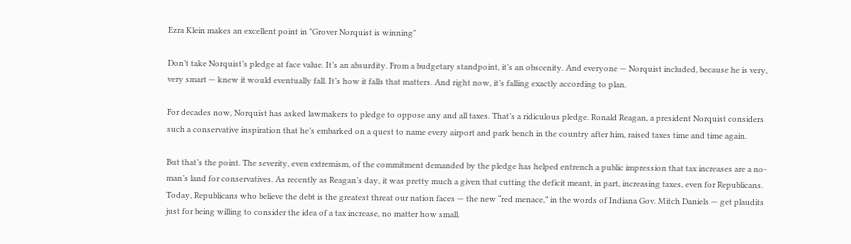Ezra Klein makes an excellent point in "Grover Norquist is winning"

Don’t take Norquist’s pledge at face value. It’s an absurdity. From a budgetary standpoint, it’s an obscenity. And everyone — Norquist included, because he is very, very smart — knew it would eventually fall. It’s how it falls that matters. And right now, it’s falling exactly according to plan.

For decades now, Norquist has asked lawmakers to pledge to oppose any and all taxes. That’s a ridiculous pledge. Ronald Reagan, a president Norquist considers such a conservative inspiration that he’s embarked on a quest to name every airport and park bench in the country after him, raised taxes time and time again.

But that’s the point. The severity, even extremism, of the commitment demanded by the pledge has helped entrench a public impression that tax increases are a no-man’s land for conservatives. As recently as Reagan’s day, it was pretty much a given that cutting the deficit meant, in part, increasing taxes, even for Republicans. Today, Republicans who believe the debt is the greatest threat our nation faces — the new “red menace,” in the words of Indiana Gov. Mitch Daniels — get plaudits just for being willing to consider the idea of a tax increase, no matter how small.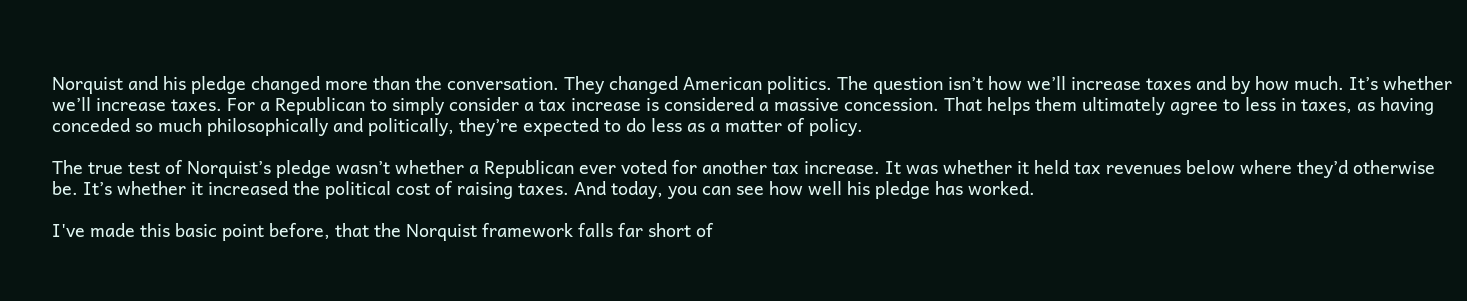Norquist and his pledge changed more than the conversation. They changed American politics. The question isn’t how we’ll increase taxes and by how much. It’s whether we’ll increase taxes. For a Republican to simply consider a tax increase is considered a massive concession. That helps them ultimately agree to less in taxes, as having conceded so much philosophically and politically, they’re expected to do less as a matter of policy.

The true test of Norquist’s pledge wasn’t whether a Republican ever voted for another tax increase. It was whether it held tax revenues below where they’d otherwise be. It’s whether it increased the political cost of raising taxes. And today, you can see how well his pledge has worked.

I've made this basic point before, that the Norquist framework falls far short of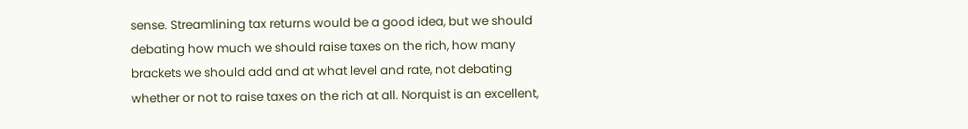sense. Streamlining tax returns would be a good idea, but we should debating how much we should raise taxes on the rich, how many brackets we should add and at what level and rate, not debating whether or not to raise taxes on the rich at all. Norquist is an excellent,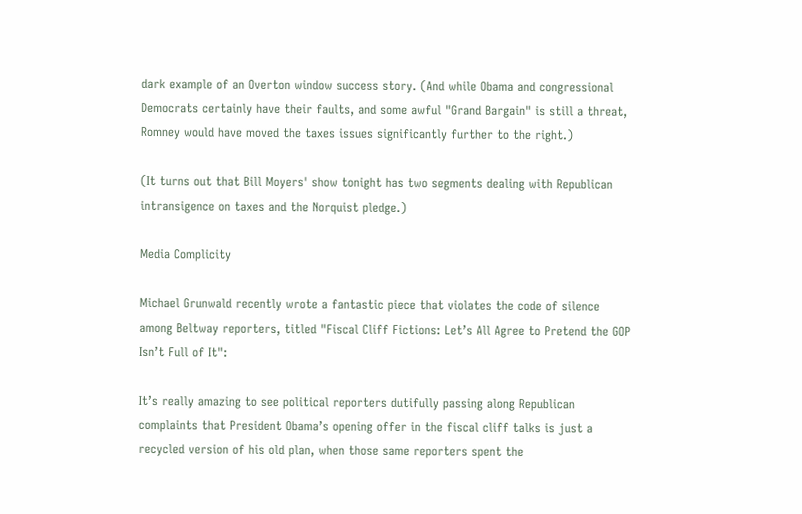dark example of an Overton window success story. (And while Obama and congressional Democrats certainly have their faults, and some awful "Grand Bargain" is still a threat, Romney would have moved the taxes issues significantly further to the right.)

(It turns out that Bill Moyers' show tonight has two segments dealing with Republican intransigence on taxes and the Norquist pledge.)

Media Complicity

Michael Grunwald recently wrote a fantastic piece that violates the code of silence among Beltway reporters, titled "Fiscal Cliff Fictions: Let’s All Agree to Pretend the GOP Isn’t Full of It":

It’s really amazing to see political reporters dutifully passing along Republican complaints that President Obama’s opening offer in the fiscal cliff talks is just a recycled version of his old plan, when those same reporters spent the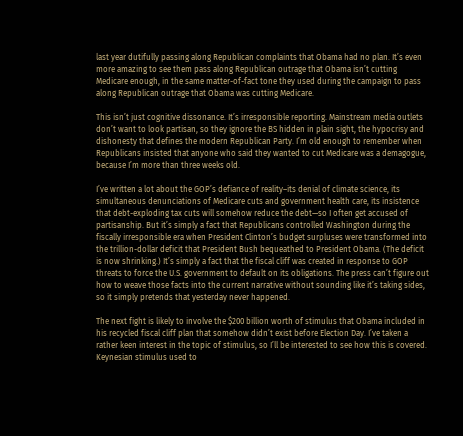last year dutifully passing along Republican complaints that Obama had no plan. It’s even more amazing to see them pass along Republican outrage that Obama isn’t cutting Medicare enough, in the same matter-of-fact tone they used during the campaign to pass along Republican outrage that Obama was cutting Medicare.

This isn’t just cognitive dissonance. It’s irresponsible reporting. Mainstream media outlets don’t want to look partisan, so they ignore the BS hidden in plain sight, the hypocrisy and dishonesty that defines the modern Republican Party. I’m old enough to remember when Republicans insisted that anyone who said they wanted to cut Medicare was a demagogue, because I’m more than three weeks old.

I’ve written a lot about the GOP’s defiance of reality–its denial of climate science, its simultaneous denunciations of Medicare cuts and government health care, its insistence that debt-exploding tax cuts will somehow reduce the debt—so I often get accused of partisanship. But it’s simply a fact that Republicans controlled Washington during the fiscally irresponsible era when President Clinton’s budget surpluses were transformed into the trillion-dollar deficit that President Bush bequeathed to President Obama. (The deficit is now shrinking.) It’s simply a fact that the fiscal cliff was created in response to GOP threats to force the U.S. government to default on its obligations. The press can’t figure out how to weave those facts into the current narrative without sounding like it’s taking sides, so it simply pretends that yesterday never happened.

The next fight is likely to involve the $200 billion worth of stimulus that Obama included in his recycled fiscal cliff plan that somehow didn’t exist before Election Day. I’ve taken a rather keen interest in the topic of stimulus, so I’ll be interested to see how this is covered. Keynesian stimulus used to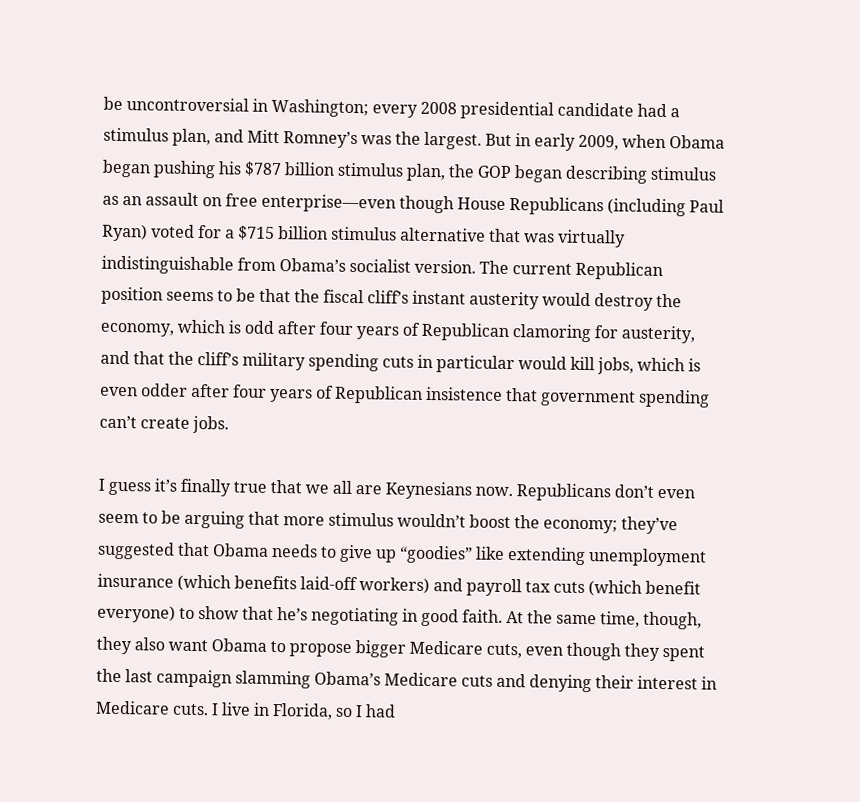be uncontroversial in Washington; every 2008 presidential candidate had a stimulus plan, and Mitt Romney’s was the largest. But in early 2009, when Obama began pushing his $787 billion stimulus plan, the GOP began describing stimulus as an assault on free enterprise—even though House Republicans (including Paul Ryan) voted for a $715 billion stimulus alternative that was virtually indistinguishable from Obama’s socialist version. The current Republican position seems to be that the fiscal cliff’s instant austerity would destroy the economy, which is odd after four years of Republican clamoring for austerity, and that the cliff’s military spending cuts in particular would kill jobs, which is even odder after four years of Republican insistence that government spending can’t create jobs.

I guess it’s finally true that we all are Keynesians now. Republicans don’t even seem to be arguing that more stimulus wouldn’t boost the economy; they’ve suggested that Obama needs to give up “goodies” like extending unemployment insurance (which benefits laid-off workers) and payroll tax cuts (which benefit everyone) to show that he’s negotiating in good faith. At the same time, though, they also want Obama to propose bigger Medicare cuts, even though they spent the last campaign slamming Obama’s Medicare cuts and denying their interest in Medicare cuts. I live in Florida, so I had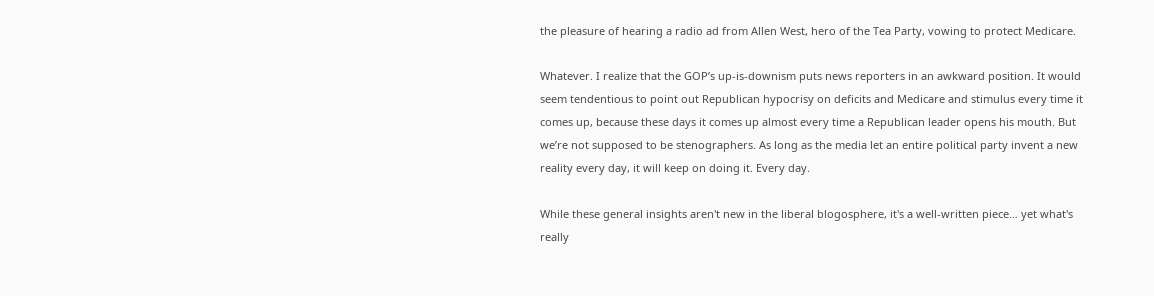the pleasure of hearing a radio ad from Allen West, hero of the Tea Party, vowing to protect Medicare.

Whatever. I realize that the GOP’s up-is-downism puts news reporters in an awkward position. It would seem tendentious to point out Republican hypocrisy on deficits and Medicare and stimulus every time it comes up, because these days it comes up almost every time a Republican leader opens his mouth. But we’re not supposed to be stenographers. As long as the media let an entire political party invent a new reality every day, it will keep on doing it. Every day.

While these general insights aren't new in the liberal blogosphere, it's a well-written piece… yet what's really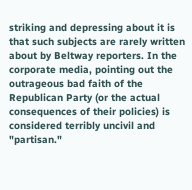striking and depressing about it is that such subjects are rarely written about by Beltway reporters. In the corporate media, pointing out the outrageous bad faith of the Republican Party (or the actual consequences of their policies) is considered terribly uncivil and "partisan."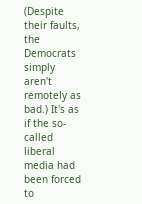(Despite their faults, the Democrats simply aren't remotely as bad.) It's as if the so-called liberal media had been forced to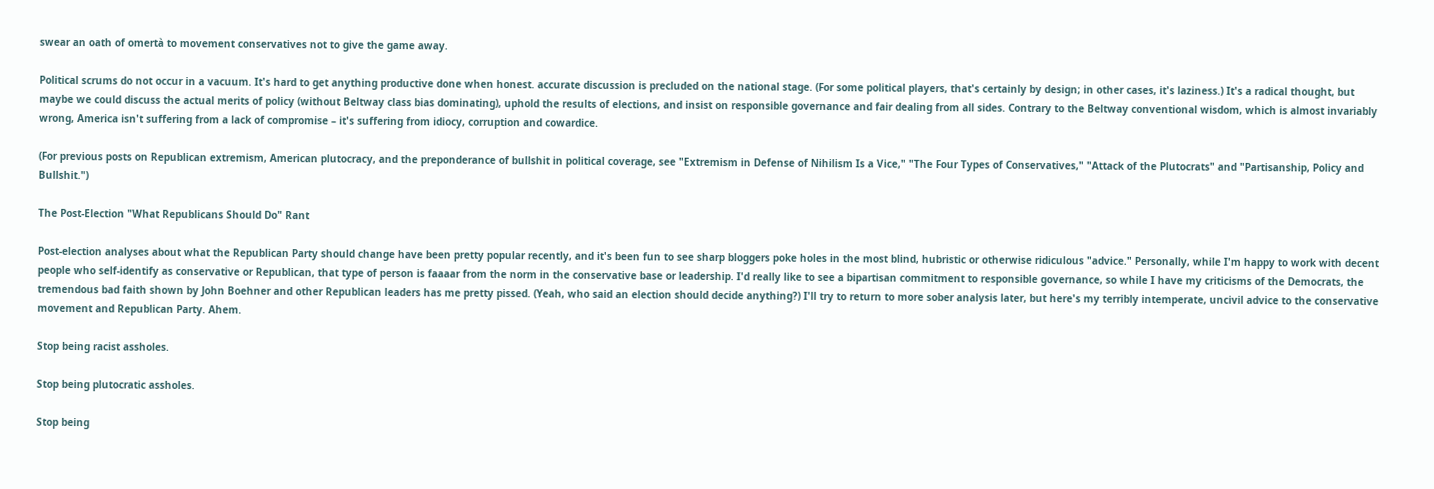swear an oath of omertà to movement conservatives not to give the game away.

Political scrums do not occur in a vacuum. It's hard to get anything productive done when honest. accurate discussion is precluded on the national stage. (For some political players, that's certainly by design; in other cases, it's laziness.) It's a radical thought, but maybe we could discuss the actual merits of policy (without Beltway class bias dominating), uphold the results of elections, and insist on responsible governance and fair dealing from all sides. Contrary to the Beltway conventional wisdom, which is almost invariably wrong, America isn't suffering from a lack of compromise – it's suffering from idiocy, corruption and cowardice.

(For previous posts on Republican extremism, American plutocracy, and the preponderance of bullshit in political coverage, see "Extremism in Defense of Nihilism Is a Vice," "The Four Types of Conservatives," "Attack of the Plutocrats" and "Partisanship, Policy and Bullshit.")

The Post-Election "What Republicans Should Do" Rant

Post-election analyses about what the Republican Party should change have been pretty popular recently, and it's been fun to see sharp bloggers poke holes in the most blind, hubristic or otherwise ridiculous "advice." Personally, while I'm happy to work with decent people who self-identify as conservative or Republican, that type of person is faaaar from the norm in the conservative base or leadership. I'd really like to see a bipartisan commitment to responsible governance, so while I have my criticisms of the Democrats, the tremendous bad faith shown by John Boehner and other Republican leaders has me pretty pissed. (Yeah, who said an election should decide anything?) I'll try to return to more sober analysis later, but here's my terribly intemperate, uncivil advice to the conservative movement and Republican Party. Ahem.

Stop being racist assholes.

Stop being plutocratic assholes.

Stop being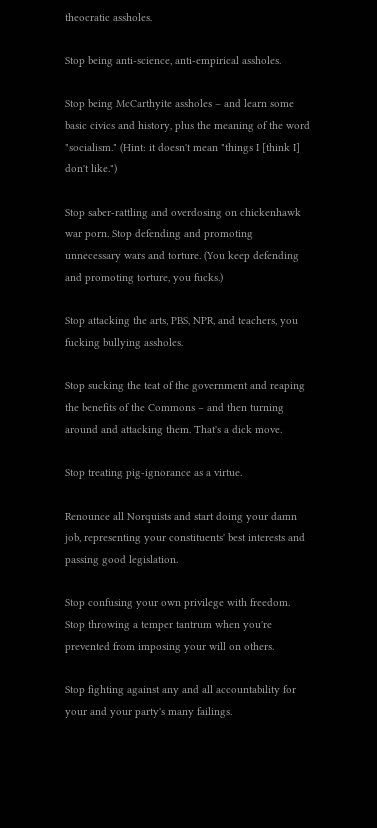theocratic assholes.

Stop being anti-science, anti-empirical assholes.

Stop being McCarthyite assholes – and learn some basic civics and history, plus the meaning of the word "socialism." (Hint: it doesn't mean "things I [think I] don't like.")

Stop saber-rattling and overdosing on chickenhawk war porn. Stop defending and promoting unnecessary wars and torture. (You keep defending and promoting torture, you fucks.)

Stop attacking the arts, PBS, NPR, and teachers, you fucking bullying assholes.

Stop sucking the teat of the government and reaping the benefits of the Commons – and then turning around and attacking them. That's a dick move.

Stop treating pig-ignorance as a virtue.

Renounce all Norquists and start doing your damn job, representing your constituents' best interests and passing good legislation.

Stop confusing your own privilege with freedom. Stop throwing a temper tantrum when you're prevented from imposing your will on others.

Stop fighting against any and all accountability for your and your party's many failings.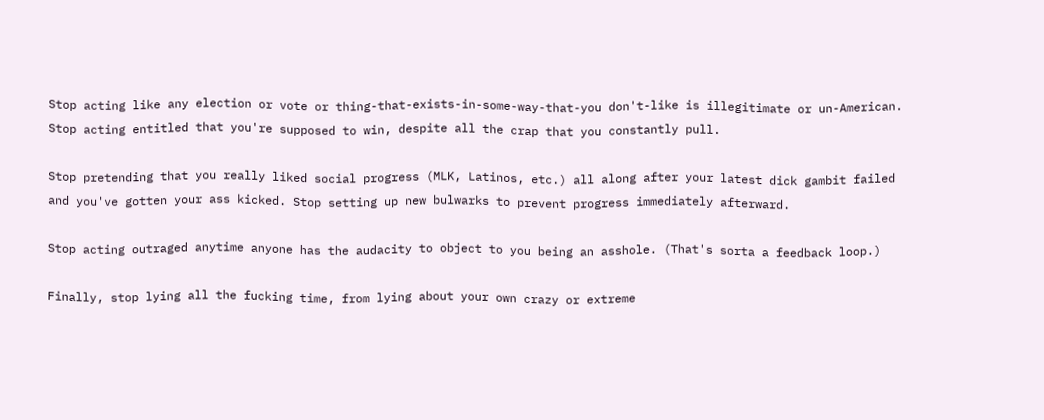Stop acting like any election or vote or thing-that-exists-in-some-way-that-you don't-like is illegitimate or un-American. Stop acting entitled that you're supposed to win, despite all the crap that you constantly pull.

Stop pretending that you really liked social progress (MLK, Latinos, etc.) all along after your latest dick gambit failed and you've gotten your ass kicked. Stop setting up new bulwarks to prevent progress immediately afterward.

Stop acting outraged anytime anyone has the audacity to object to you being an asshole. (That's sorta a feedback loop.)

Finally, stop lying all the fucking time, from lying about your own crazy or extreme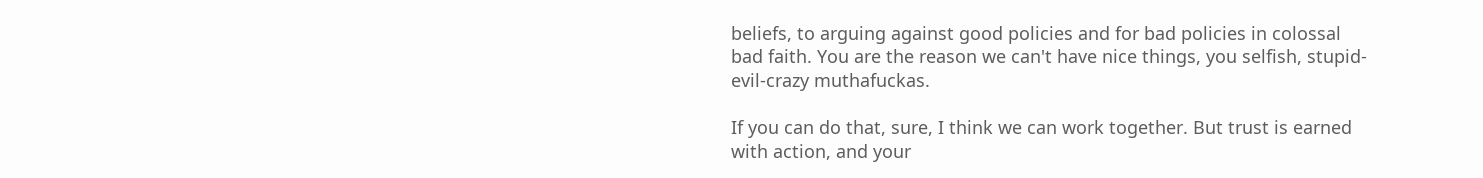beliefs, to arguing against good policies and for bad policies in colossal bad faith. You are the reason we can't have nice things, you selfish, stupid-evil-crazy muthafuckas.

If you can do that, sure, I think we can work together. But trust is earned with action, and your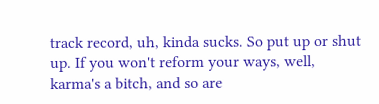track record, uh, kinda sucks. So put up or shut up. If you won't reform your ways, well, karma's a bitch, and so are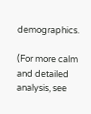demographics.

(For more calm and detailed analysis, see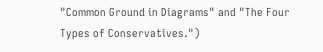"Common Ground in Diagrams" and "The Four Types of Conservatives.")